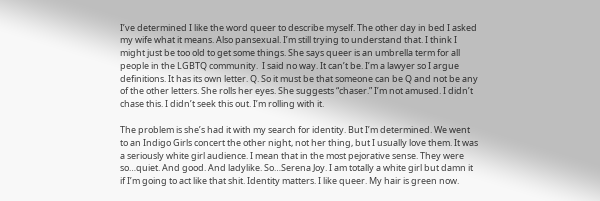I’ve determined I like the word queer to describe myself. The other day in bed I asked my wife what it means. Also pansexual. I’m still trying to understand that. I think I might just be too old to get some things. She says queer is an umbrella term for all people in the LGBTQ community.  I said no way. It can’t be. I’m a lawyer so I argue definitions. It has its own letter. Q. So it must be that someone can be Q and not be any of the other letters. She rolls her eyes. She suggests “chaser.” I’m not amused. I didn’t chase this. I didn’t seek this out. I’m rolling with it.

The problem is she’s had it with my search for identity. But I’m determined. We went to an Indigo Girls concert the other night, not her thing, but I usually love them. It was a seriously white girl audience. I mean that in the most pejorative sense. They were so…quiet. And good. And ladylike. So…Serena Joy. I am totally a white girl but damn it if I’m going to act like that shit. Identity matters. I like queer. My hair is green now.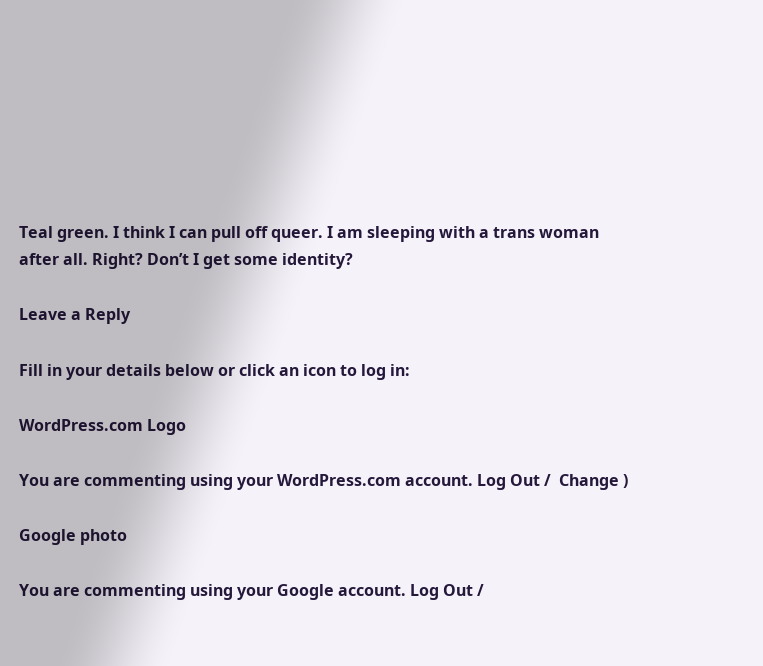Teal green. I think I can pull off queer. I am sleeping with a trans woman after all. Right? Don’t I get some identity?

Leave a Reply

Fill in your details below or click an icon to log in:

WordPress.com Logo

You are commenting using your WordPress.com account. Log Out /  Change )

Google photo

You are commenting using your Google account. Log Out /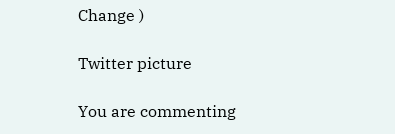Change )

Twitter picture

You are commenting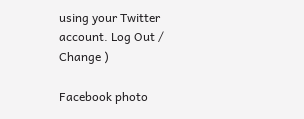using your Twitter account. Log Out /  Change )

Facebook photo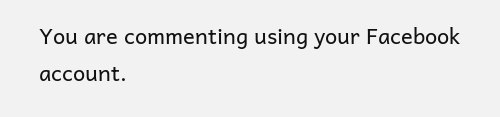You are commenting using your Facebook account.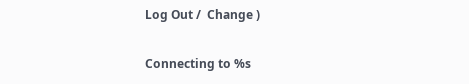Log Out /  Change )

Connecting to %s